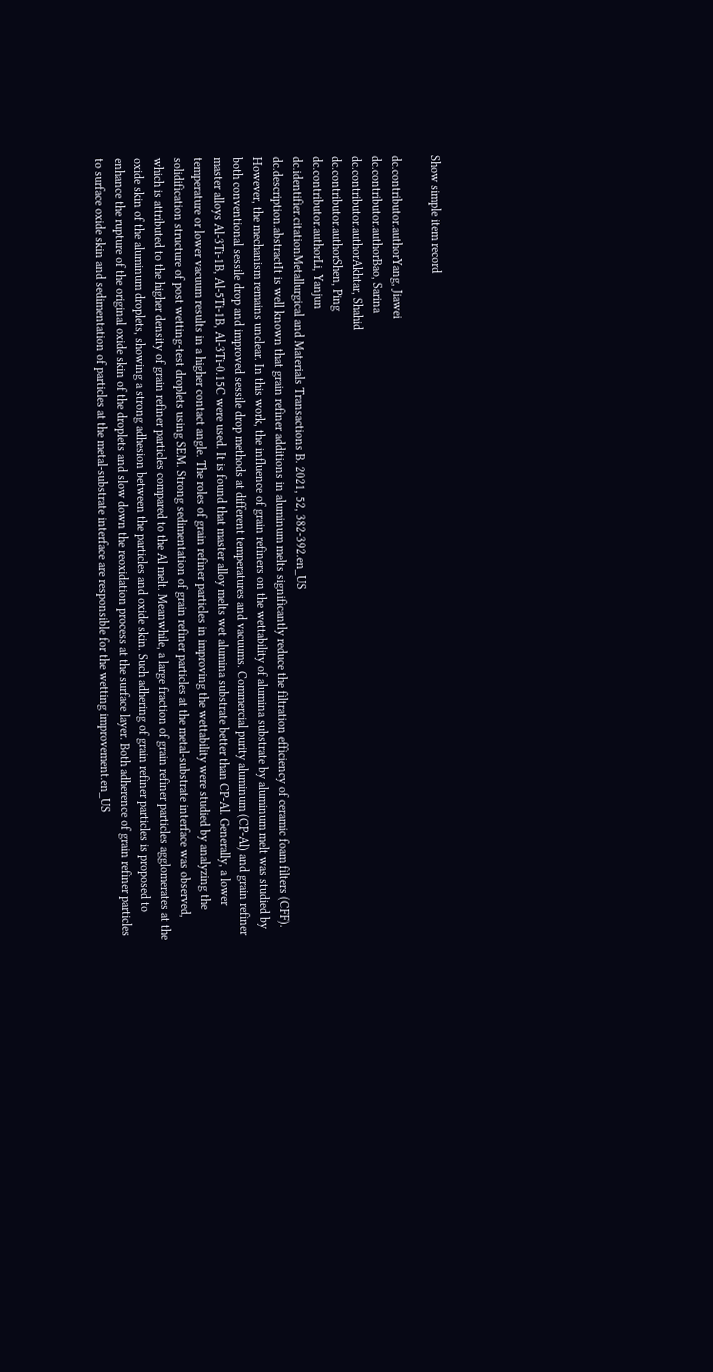Show simple item record

dc.contributor.authorYang, Jiawei
dc.contributor.authorBao, Sarina
dc.contributor.authorAkhtar, Shahid
dc.contributor.authorShen, Ping
dc.contributor.authorLi, Yanjun
dc.identifier.citationMetallurgical and Materials Transactions B. 2021, 52, 382-392.en_US
dc.description.abstractIt is well known that grain refiner additions in aluminum melts significantly reduce the filtration efficiency of ceramic foam filters (CFF). However, the mechanism remains unclear. In this work, the influence of grain refiners on the wettability of alumina substrate by aluminum melt was studied by both conventional sessile drop and improved sessile drop methods at different temperatures and vacuums. Commercial purity aluminum (CP-Al) and grain refiner master alloys Al-3Ti-1B, Al-5Ti-1B, Al-3Ti-0.15C were used. It is found that master alloy melts wet alumina substrate better than CP-Al. Generally, a lower temperature or lower vacuum results in a higher contact angle. The roles of grain refiner particles in improving the wettability were studied by analyzing the solidification structure of post wetting-test droplets using SEM. Strong sedimentation of grain refiner particles at the metal-substrate interface was observed, which is attributed to the higher density of grain refiner particles compared to the Al melt. Meanwhile, a large fraction of grain refiner particles agglomerates at the oxide skin of the aluminum droplets, showing a strong adhesion between the particles and oxide skin. Such adhering of grain refiner particles is proposed to enhance the rupture of the original oxide skin of the droplets and slow down the reoxidation process at the surface layer. Both adherence of grain refiner particles to surface oxide skin and sedimentation of particles at the metal-substrate interface are responsible for the wetting improvement.en_US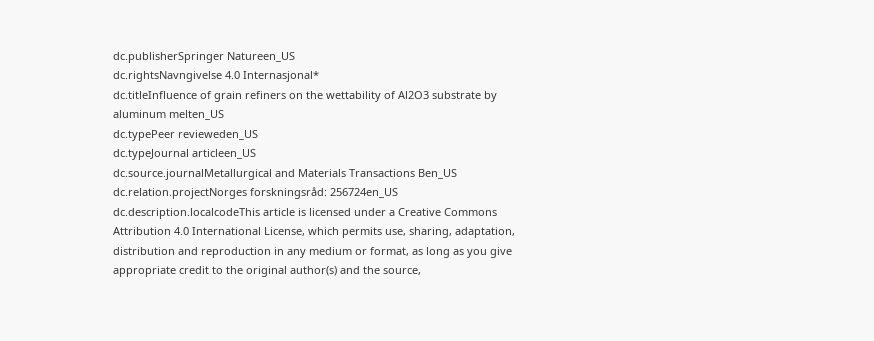dc.publisherSpringer Natureen_US
dc.rightsNavngivelse 4.0 Internasjonal*
dc.titleInfluence of grain refiners on the wettability of Al2O3 substrate by aluminum melten_US
dc.typePeer revieweden_US
dc.typeJournal articleen_US
dc.source.journalMetallurgical and Materials Transactions Ben_US
dc.relation.projectNorges forskningsråd: 256724en_US
dc.description.localcodeThis article is licensed under a Creative Commons Attribution 4.0 International License, which permits use, sharing, adaptation, distribution and reproduction in any medium or format, as long as you give appropriate credit to the original author(s) and the source,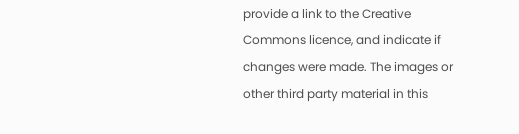provide a link to the Creative Commons licence, and indicate if changes were made. The images or other third party material in this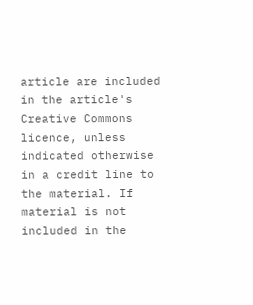article are included in the article's Creative Commons licence, unless indicated otherwise in a credit line to the material. If material is not included in the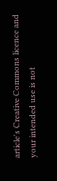article's Creative Commons licence and your intended use is not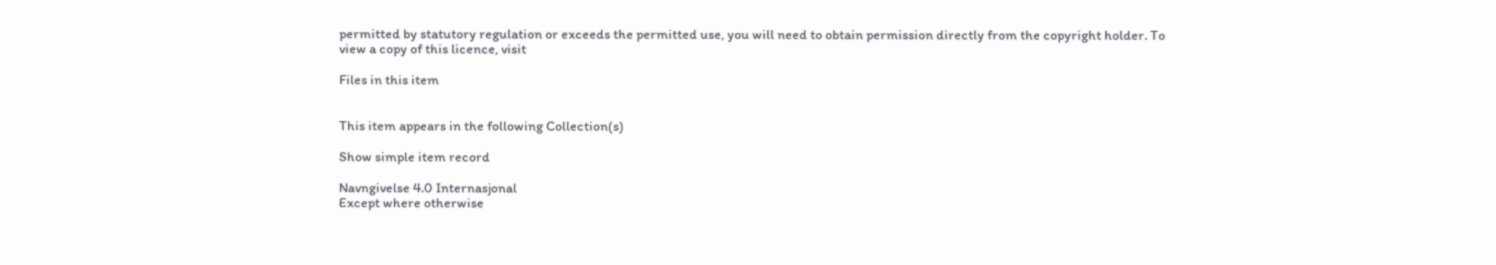permitted by statutory regulation or exceeds the permitted use, you will need to obtain permission directly from the copyright holder. To view a copy of this licence, visit

Files in this item


This item appears in the following Collection(s)

Show simple item record

Navngivelse 4.0 Internasjonal
Except where otherwise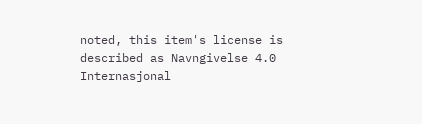noted, this item's license is described as Navngivelse 4.0 Internasjonal